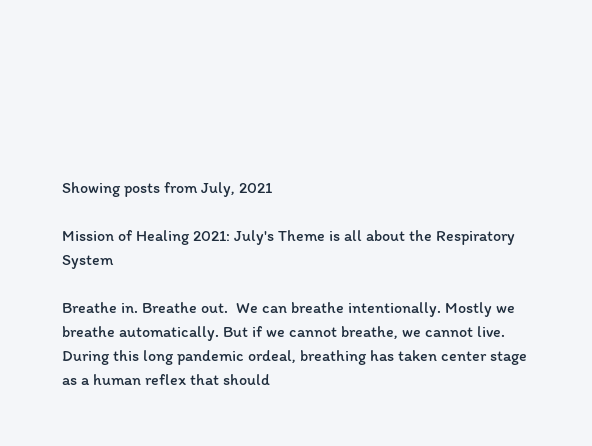Showing posts from July, 2021

Mission of Healing 2021: July's Theme is all about the Respiratory System

Breathe in. Breathe out.  We can breathe intentionally. Mostly we breathe automatically. But if we cannot breathe, we cannot live. During this long pandemic ordeal, breathing has taken center stage as a human reflex that should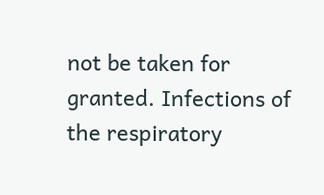not be taken for granted. Infections of the respiratory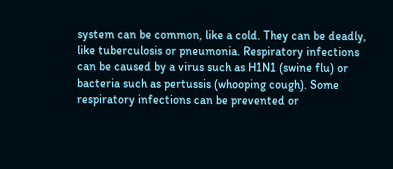system can be common, like a cold. They can be deadly, like tuberculosis or pneumonia. Respiratory infections can be caused by a virus such as H1N1 (swine flu) or bacteria such as pertussis (whooping cough). Some respiratory infections can be prevented or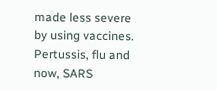made less severe by using vaccines. Pertussis, flu and now, SARS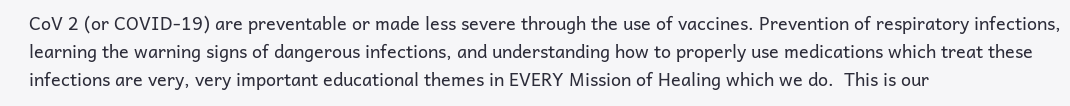CoV 2 (or COVID-19) are preventable or made less severe through the use of vaccines. Prevention of respiratory infections, learning the warning signs of dangerous infections, and understanding how to properly use medications which treat these infections are very, very important educational themes in EVERY Mission of Healing which we do.  This is our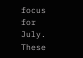focus for July.  These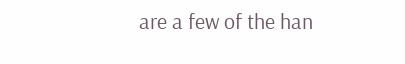are a few of the han